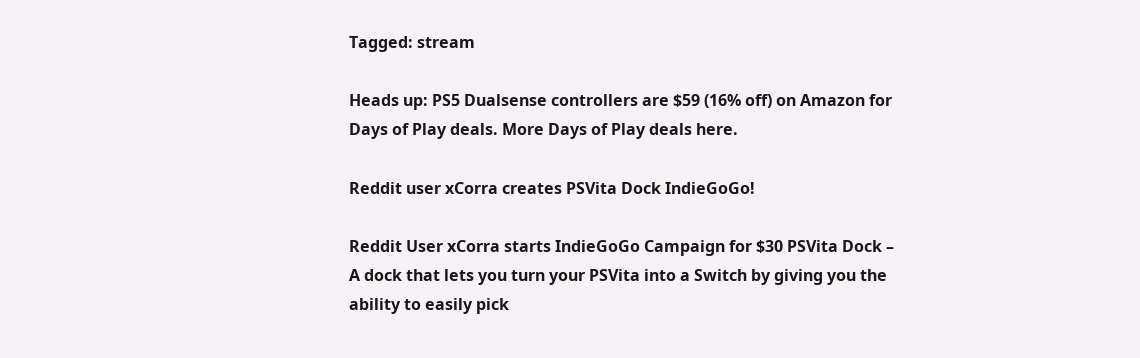Tagged: stream

Heads up: PS5 Dualsense controllers are $59 (16% off) on Amazon for Days of Play deals. More Days of Play deals here.

Reddit user xCorra creates PSVita Dock IndieGoGo!

Reddit User xCorra starts IndieGoGo Campaign for $30 PSVita Dock – A dock that lets you turn your PSVita into a Switch by giving you the ability to easily pick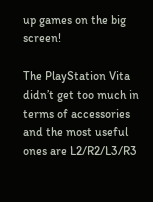up games on the big screen!

The PlayStation Vita didn’t get too much in terms of accessories and the most useful ones are L2/R2/L3/R3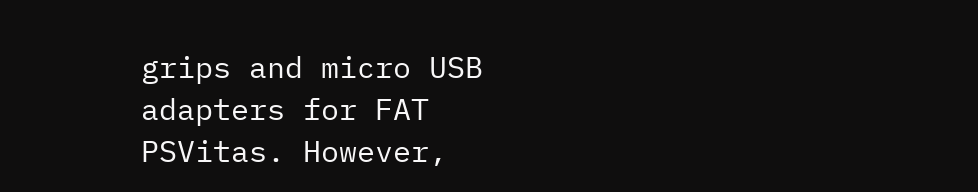grips and micro USB adapters for FAT PSVitas. However,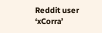Reddit user ‘xCorra’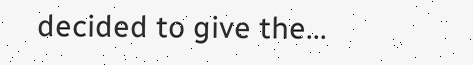decided to give the...